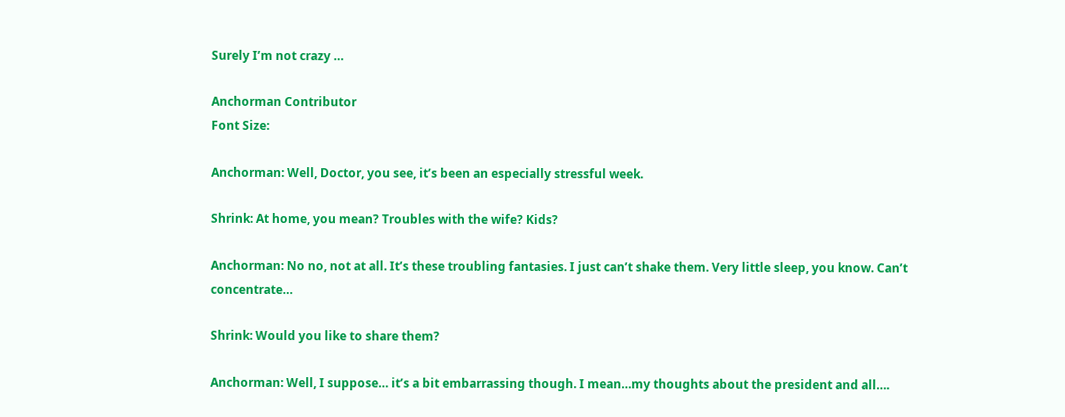Surely I’m not crazy …

Anchorman Contributor
Font Size:

Anchorman: Well, Doctor, you see, it’s been an especially stressful week.

Shrink: At home, you mean? Troubles with the wife? Kids?

Anchorman: No no, not at all. It’s these troubling fantasies. I just can’t shake them. Very little sleep, you know. Can’t concentrate…

Shrink: Would you like to share them?

Anchorman: Well, I suppose… it’s a bit embarrassing though. I mean…my thoughts about the president and all….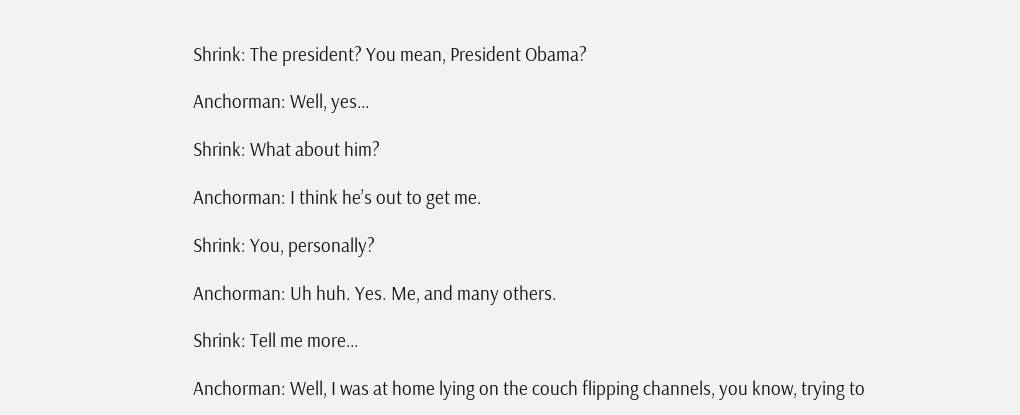Shrink: The president? You mean, President Obama?

Anchorman: Well, yes…

Shrink: What about him?

Anchorman: I think he’s out to get me.

Shrink: You, personally?

Anchorman: Uh huh. Yes. Me, and many others.

Shrink: Tell me more…

Anchorman: Well, I was at home lying on the couch flipping channels, you know, trying to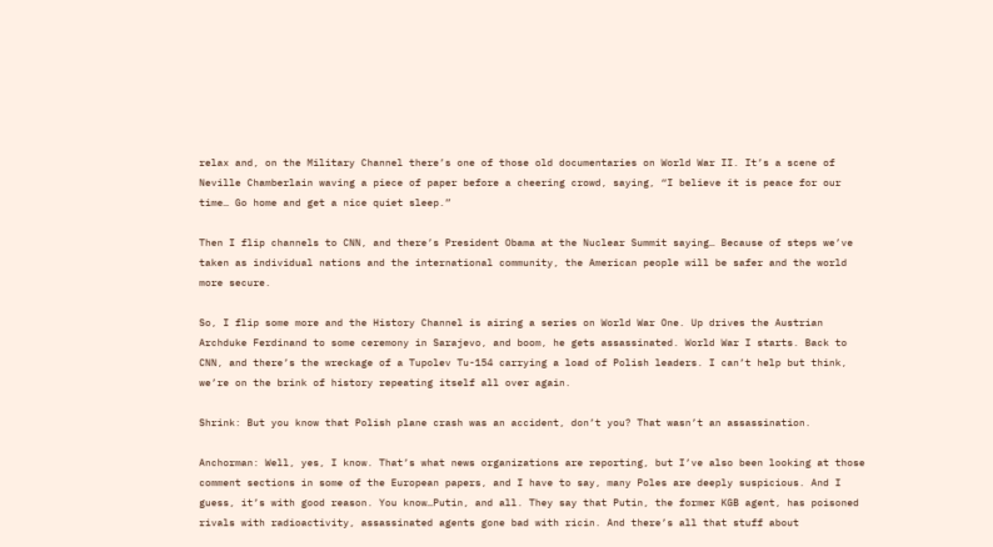relax and, on the Military Channel there’s one of those old documentaries on World War II. It’s a scene of Neville Chamberlain waving a piece of paper before a cheering crowd, saying, “I believe it is peace for our time… Go home and get a nice quiet sleep.”

Then I flip channels to CNN, and there’s President Obama at the Nuclear Summit saying… Because of steps we’ve taken as individual nations and the international community, the American people will be safer and the world more secure.

So, I flip some more and the History Channel is airing a series on World War One. Up drives the Austrian Archduke Ferdinand to some ceremony in Sarajevo, and boom, he gets assassinated. World War I starts. Back to CNN, and there’s the wreckage of a Tupolev Tu-154 carrying a load of Polish leaders. I can’t help but think, we’re on the brink of history repeating itself all over again.

Shrink: But you know that Polish plane crash was an accident, don’t you? That wasn’t an assassination.

Anchorman: Well, yes, I know. That’s what news organizations are reporting, but I’ve also been looking at those comment sections in some of the European papers, and I have to say, many Poles are deeply suspicious. And I guess, it’s with good reason. You know…Putin, and all. They say that Putin, the former KGB agent, has poisoned rivals with radioactivity, assassinated agents gone bad with ricin. And there’s all that stuff about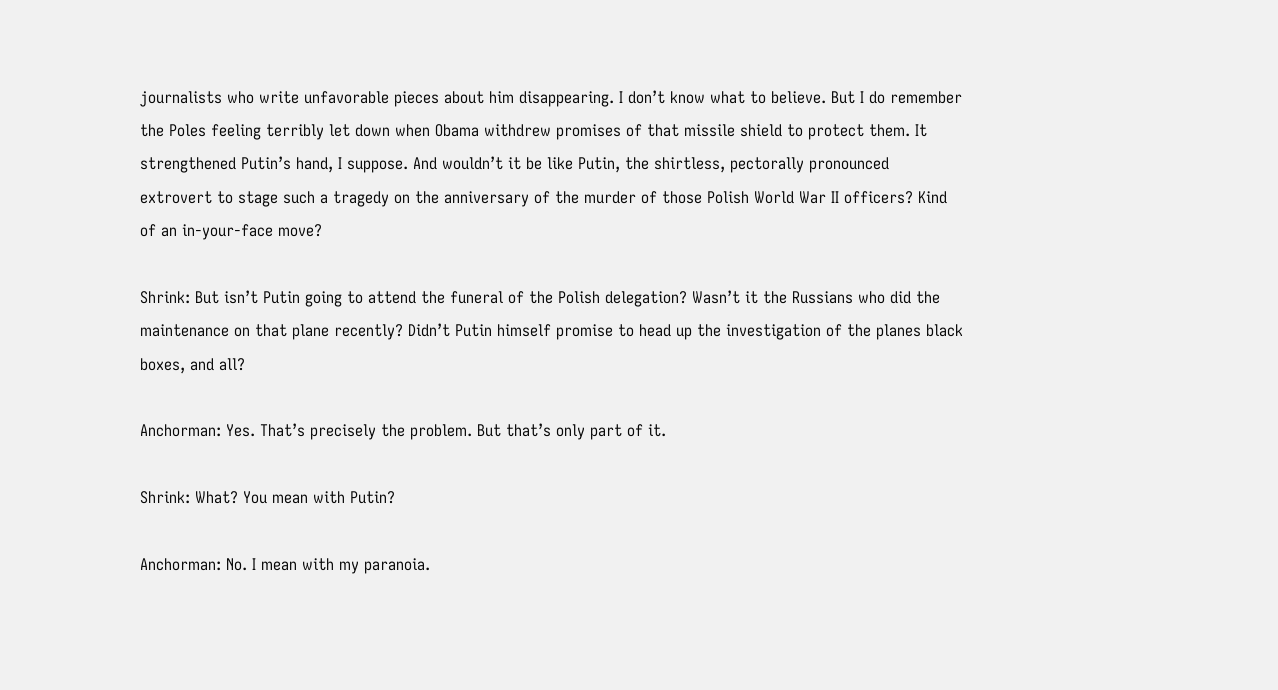journalists who write unfavorable pieces about him disappearing. I don’t know what to believe. But I do remember the Poles feeling terribly let down when Obama withdrew promises of that missile shield to protect them. It strengthened Putin’s hand, I suppose. And wouldn’t it be like Putin, the shirtless, pectorally pronounced extrovert to stage such a tragedy on the anniversary of the murder of those Polish World War II officers? Kind of an in-your-face move?

Shrink: But isn’t Putin going to attend the funeral of the Polish delegation? Wasn’t it the Russians who did the maintenance on that plane recently? Didn’t Putin himself promise to head up the investigation of the planes black boxes, and all?

Anchorman: Yes. That’s precisely the problem. But that’s only part of it.

Shrink: What? You mean with Putin?

Anchorman: No. I mean with my paranoia.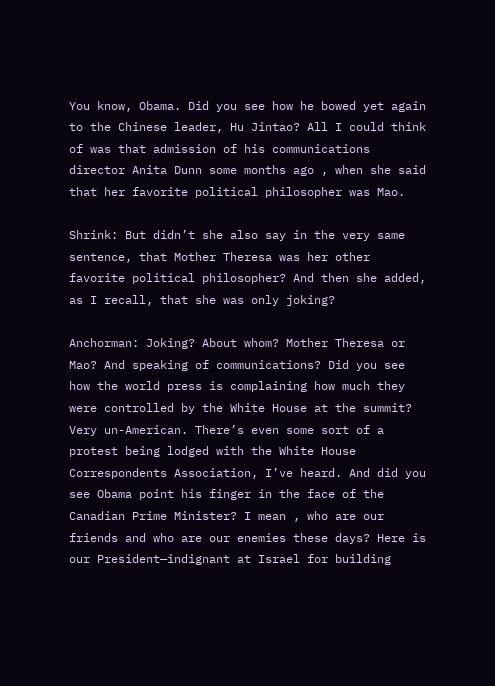You know, Obama. Did you see how he bowed yet again to the Chinese leader, Hu Jintao? All I could think of was that admission of his communications director Anita Dunn some months ago , when she said that her favorite political philosopher was Mao.

Shrink: But didn’t she also say in the very same sentence, that Mother Theresa was her other favorite political philosopher? And then she added, as I recall, that she was only joking?

Anchorman: Joking? About whom? Mother Theresa or Mao? And speaking of communications? Did you see how the world press is complaining how much they were controlled by the White House at the summit? Very un-American. There’s even some sort of a protest being lodged with the White House Correspondents Association, I’ve heard. And did you see Obama point his finger in the face of the Canadian Prime Minister? I mean , who are our friends and who are our enemies these days? Here is our President—indignant at Israel for building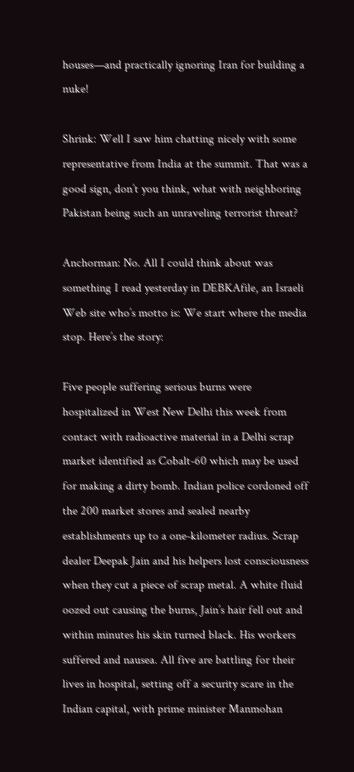houses—and practically ignoring Iran for building a nuke!

Shrink: Well I saw him chatting nicely with some representative from India at the summit. That was a good sign, don’t you think, what with neighboring Pakistan being such an unraveling terrorist threat?

Anchorman: No. All I could think about was something I read yesterday in DEBKAfile, an Israeli Web site who’s motto is: We start where the media stop. Here’s the story:

Five people suffering serious burns were hospitalized in West New Delhi this week from contact with radioactive material in a Delhi scrap market identified as Cobalt-60 which may be used for making a dirty bomb. Indian police cordoned off the 200 market stores and sealed nearby establishments up to a one-kilometer radius. Scrap dealer Deepak Jain and his helpers lost consciousness when they cut a piece of scrap metal. A white fluid oozed out causing the burns, Jain’s hair fell out and within minutes his skin turned black. His workers suffered and nausea. All five are battling for their lives in hospital, setting off a security scare in the Indian capital, with prime minister Manmohan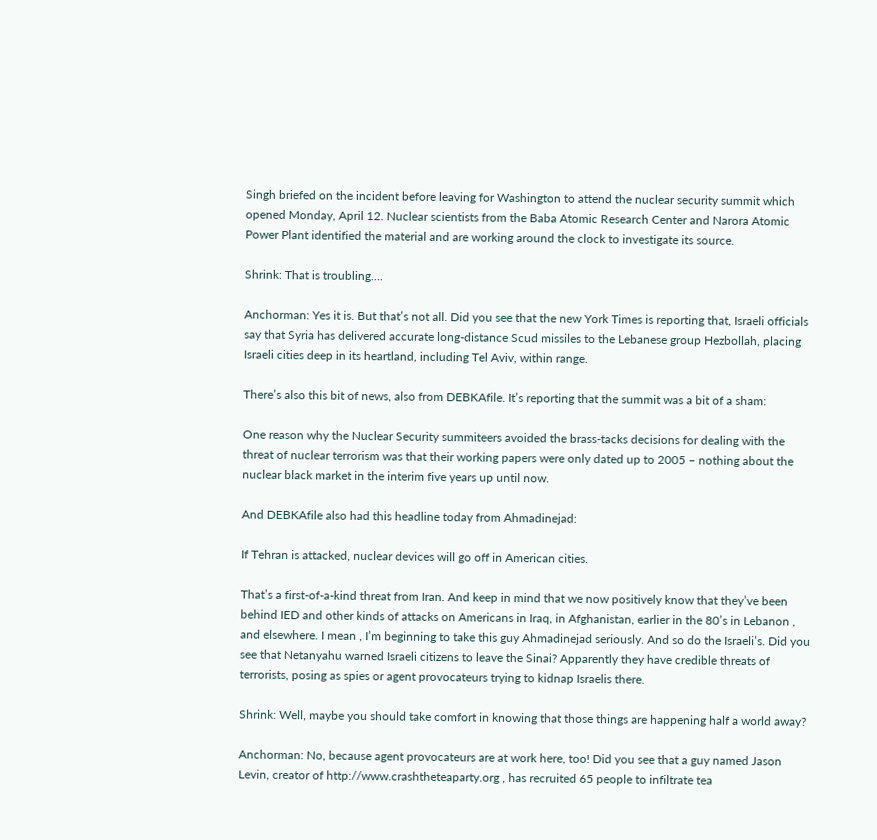Singh briefed on the incident before leaving for Washington to attend the nuclear security summit which opened Monday, April 12. Nuclear scientists from the Baba Atomic Research Center and Narora Atomic Power Plant identified the material and are working around the clock to investigate its source.

Shrink: That is troubling….

Anchorman: Yes it is. But that’s not all. Did you see that the new York Times is reporting that, Israeli officials say that Syria has delivered accurate long-distance Scud missiles to the Lebanese group Hezbollah, placing Israeli cities deep in its heartland, including Tel Aviv, within range.

There’s also this bit of news, also from DEBKAfile. It’s reporting that the summit was a bit of a sham:

One reason why the Nuclear Security summiteers avoided the brass-tacks decisions for dealing with the threat of nuclear terrorism was that their working papers were only dated up to 2005 – nothing about the nuclear black market in the interim five years up until now.

And DEBKAfile also had this headline today from Ahmadinejad:

If Tehran is attacked, nuclear devices will go off in American cities.

That’s a first-of-a-kind threat from Iran. And keep in mind that we now positively know that they’ve been behind IED and other kinds of attacks on Americans in Iraq, in Afghanistan, earlier in the 80’s in Lebanon , and elsewhere. I mean , I’m beginning to take this guy Ahmadinejad seriously. And so do the Israeli’s. Did you see that Netanyahu warned Israeli citizens to leave the Sinai? Apparently they have credible threats of terrorists, posing as spies or agent provocateurs trying to kidnap Israelis there.

Shrink: Well, maybe you should take comfort in knowing that those things are happening half a world away?

Anchorman: No, because agent provocateurs are at work here, too! Did you see that a guy named Jason Levin, creator of http://www.crashtheteaparty.org , has recruited 65 people to infiltrate tea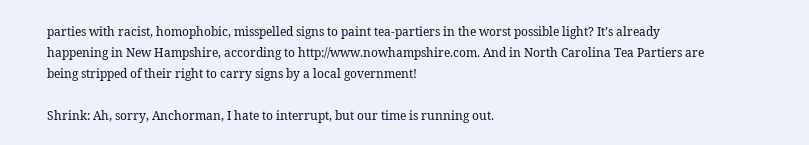parties with racist, homophobic, misspelled signs to paint tea-partiers in the worst possible light? It’s already happening in New Hampshire, according to http://www.nowhampshire.com. And in North Carolina Tea Partiers are being stripped of their right to carry signs by a local government!

Shrink: Ah, sorry, Anchorman, I hate to interrupt, but our time is running out.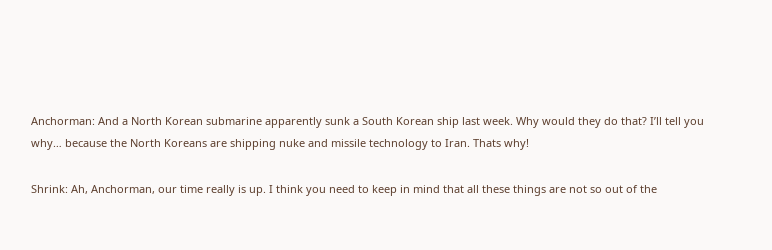Anchorman: And a North Korean submarine apparently sunk a South Korean ship last week. Why would they do that? I’ll tell you why… because the North Koreans are shipping nuke and missile technology to Iran. Thats why!

Shrink: Ah, Anchorman, our time really is up. I think you need to keep in mind that all these things are not so out of the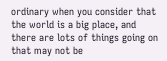ordinary when you consider that the world is a big place, and there are lots of things going on that may not be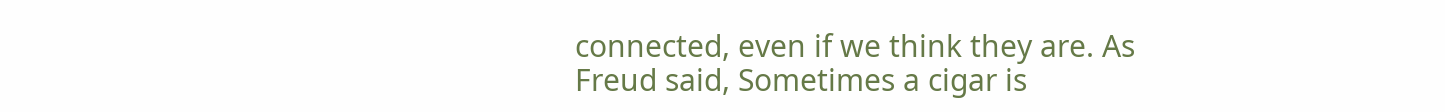connected, even if we think they are. As Freud said, Sometimes a cigar is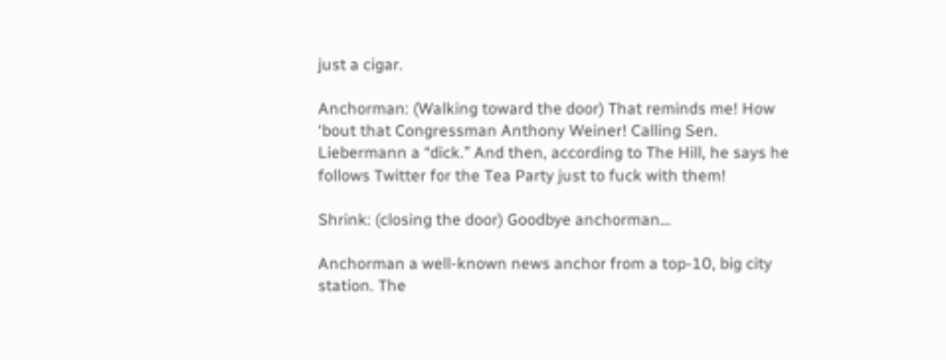just a cigar.

Anchorman: (Walking toward the door) That reminds me! How ‘bout that Congressman Anthony Weiner! Calling Sen. Liebermann a “dick.” And then, according to The Hill, he says he follows Twitter for the Tea Party just to fuck with them!

Shrink: (closing the door) Goodbye anchorman…

Anchorman a well-known news anchor from a top-10, big city station. The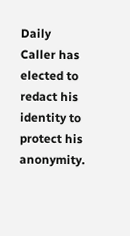Daily Caller has elected to redact his identity to protect his anonymity.